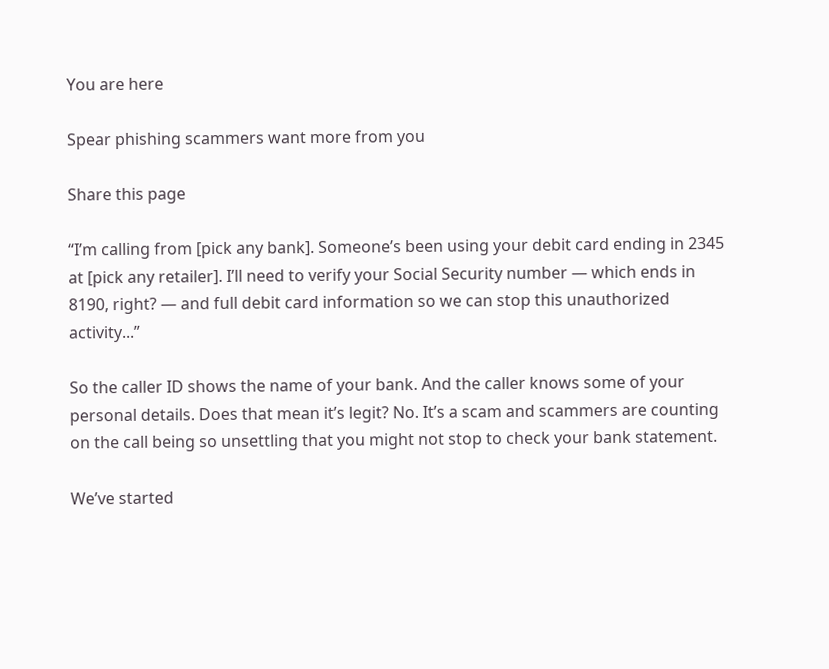You are here

Spear phishing scammers want more from you

Share this page

“I’m calling from [pick any bank]. Someone’s been using your debit card ending in 2345 at [pick any retailer]. I’ll need to verify your Social Security number — which ends in 8190, right? — and full debit card information so we can stop this unauthorized activity...”

So the caller ID shows the name of your bank. And the caller knows some of your personal details. Does that mean it’s legit? No. It’s a scam and scammers are counting on the call being so unsettling that you might not stop to check your bank statement.

We’ve started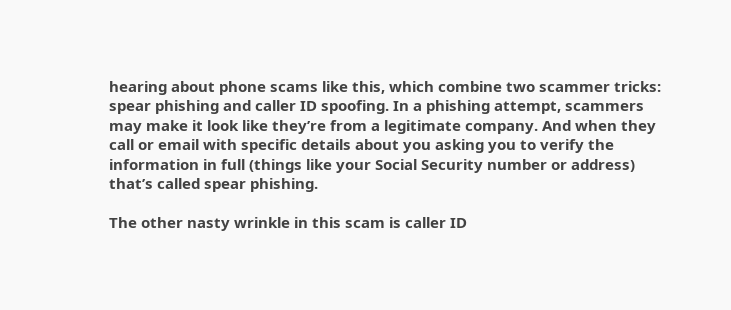hearing about phone scams like this, which combine two scammer tricks: spear phishing and caller ID spoofing. In a phishing attempt, scammers may make it look like they’re from a legitimate company. And when they call or email with specific details about you asking you to verify the information in full (things like your Social Security number or address)  that’s called spear phishing.

The other nasty wrinkle in this scam is caller ID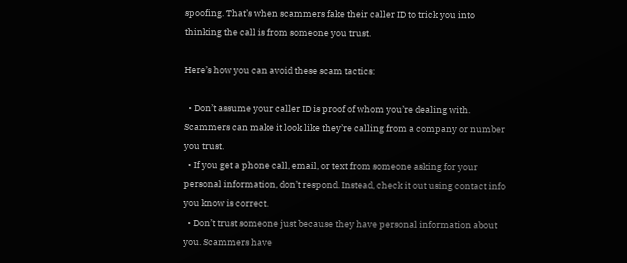spoofing. That’s when scammers fake their caller ID to trick you into thinking the call is from someone you trust.

Here’s how you can avoid these scam tactics:

  • Don’t assume your caller ID is proof of whom you’re dealing with. Scammers can make it look like they’re calling from a company or number you trust.
  • If you get a phone call, email, or text from someone asking for your personal information, don’t respond. Instead, check it out using contact info you know is correct.
  • Don’t trust someone just because they have personal information about you. Scammers have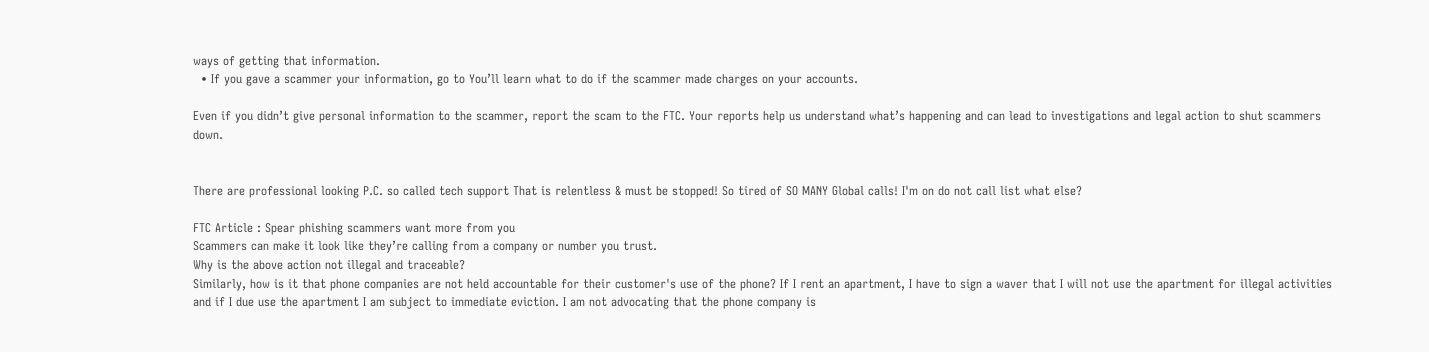ways of getting that information.
  • If you gave a scammer your information, go to You’ll learn what to do if the scammer made charges on your accounts.

Even if you didn’t give personal information to the scammer, report the scam to the FTC. Your reports help us understand what’s happening and can lead to investigations and legal action to shut scammers down.


There are professional looking P.C. so called tech support That is relentless & must be stopped! So tired of SO MANY Global calls! I'm on do not call list what else?

FTC Article : Spear phishing scammers want more from you
Scammers can make it look like they’re calling from a company or number you trust.
Why is the above action not illegal and traceable?
Similarly, how is it that phone companies are not held accountable for their customer's use of the phone? If I rent an apartment, I have to sign a waver that I will not use the apartment for illegal activities and if I due use the apartment I am subject to immediate eviction. I am not advocating that the phone company is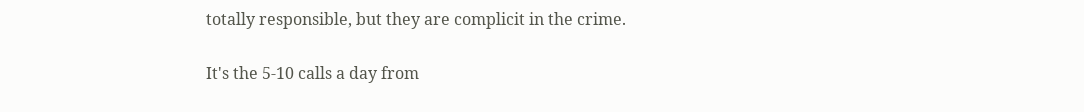totally responsible, but they are complicit in the crime.

It's the 5-10 calls a day from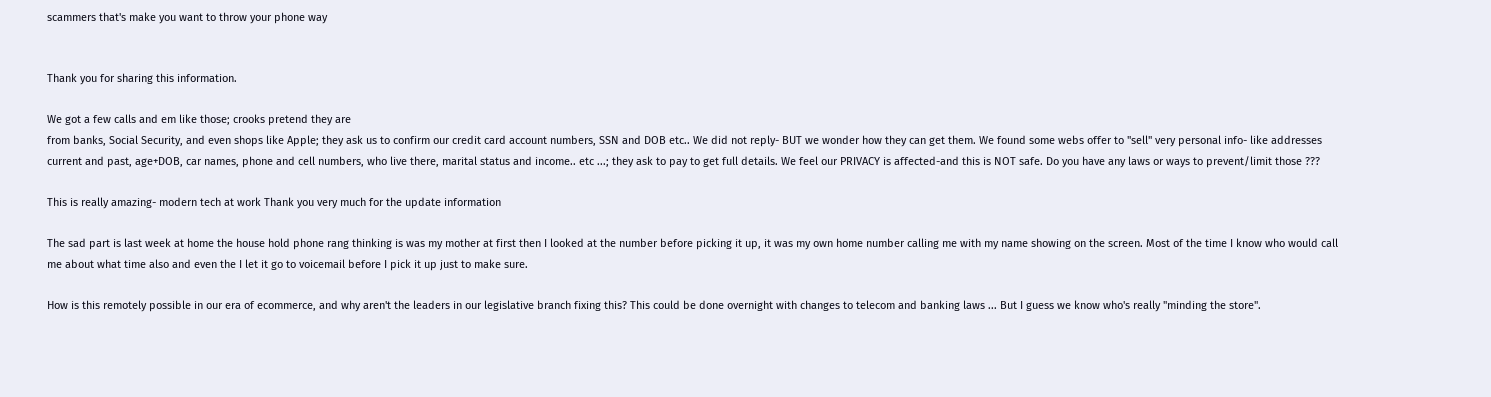scammers that's make you want to throw your phone way


Thank you for sharing this information.

We got a few calls and em like those; crooks pretend they are
from banks, Social Security, and even shops like Apple; they ask us to confirm our credit card account numbers, SSN and DOB etc.. We did not reply- BUT we wonder how they can get them. We found some webs offer to "sell" very personal info- like addresses current and past, age+DOB, car names, phone and cell numbers, who live there, marital status and income.. etc ...; they ask to pay to get full details. We feel our PRIVACY is affected-and this is NOT safe. Do you have any laws or ways to prevent/limit those ???

This is really amazing- modern tech at work Thank you very much for the update information

The sad part is last week at home the house hold phone rang thinking is was my mother at first then I looked at the number before picking it up, it was my own home number calling me with my name showing on the screen. Most of the time I know who would call me about what time also and even the I let it go to voicemail before I pick it up just to make sure.

How is this remotely possible in our era of ecommerce, and why aren't the leaders in our legislative branch fixing this? This could be done overnight with changes to telecom and banking laws ... But I guess we know who's really "minding the store".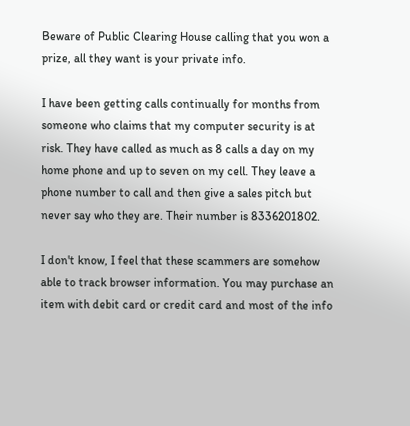Beware of Public Clearing House calling that you won a prize, all they want is your private info.

I have been getting calls continually for months from someone who claims that my computer security is at risk. They have called as much as 8 calls a day on my home phone and up to seven on my cell. They leave a phone number to call and then give a sales pitch but never say who they are. Their number is 8336201802.

I don't know, I feel that these scammers are somehow able to track browser information. You may purchase an item with debit card or credit card and most of the info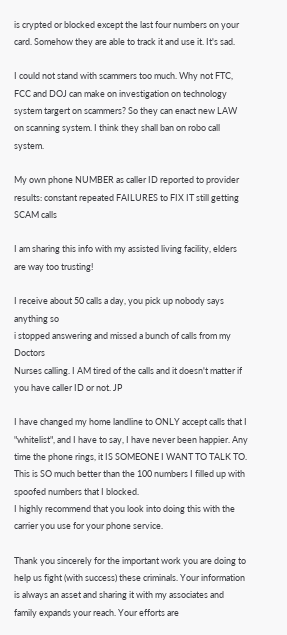is crypted or blocked except the last four numbers on your card. Somehow they are able to track it and use it. It's sad.

I could not stand with scammers too much. Why not FTC, FCC and DOJ can make on investigation on technology system targert on scammers? So they can enact new LAW on scanning system. I think they shall ban on robo call system.

My own phone NUMBER as caller ID reported to provider results: constant repeated FAILURES to FIX IT still getting SCAM calls

I am sharing this info with my assisted living facility, elders are way too trusting!

I receive about 50 calls a day, you pick up nobody says anything so
i stopped answering and missed a bunch of calls from my Doctors
Nurses calling. I AM tired of the calls and it doesn't matter if you have caller ID or not. JP

I have changed my home landline to ONLY accept calls that I "whitelist", and I have to say, I have never been happier. Any time the phone rings, it IS SOMEONE I WANT TO TALK TO.
This is SO much better than the 100 numbers I filled up with spoofed numbers that I blocked.
I highly recommend that you look into doing this with the carrier you use for your phone service.

Thank you sincerely for the important work you are doing to help us fight (with success) these criminals. Your information is always an asset and sharing it with my associates and family expands your reach. Your efforts are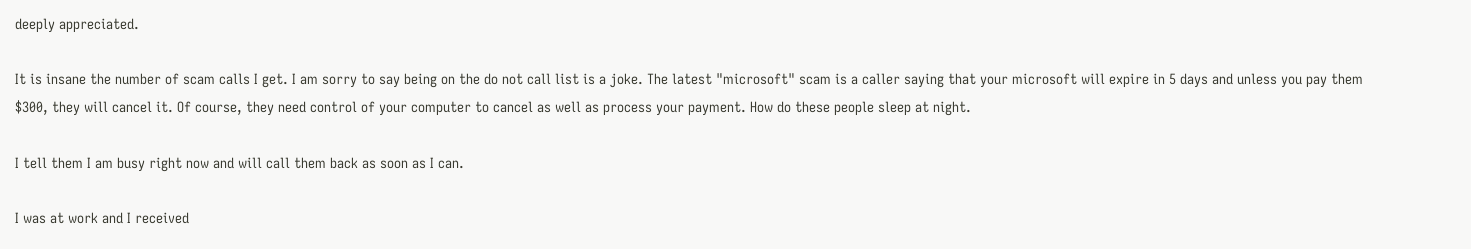deeply appreciated.

It is insane the number of scam calls I get. I am sorry to say being on the do not call list is a joke. The latest "microsoft" scam is a caller saying that your microsoft will expire in 5 days and unless you pay them $300, they will cancel it. Of course, they need control of your computer to cancel as well as process your payment. How do these people sleep at night.

I tell them I am busy right now and will call them back as soon as I can.

I was at work and I received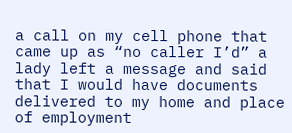a call on my cell phone that came up as “no caller I’d” a lady left a message and said that I would have documents delivered to my home and place of employment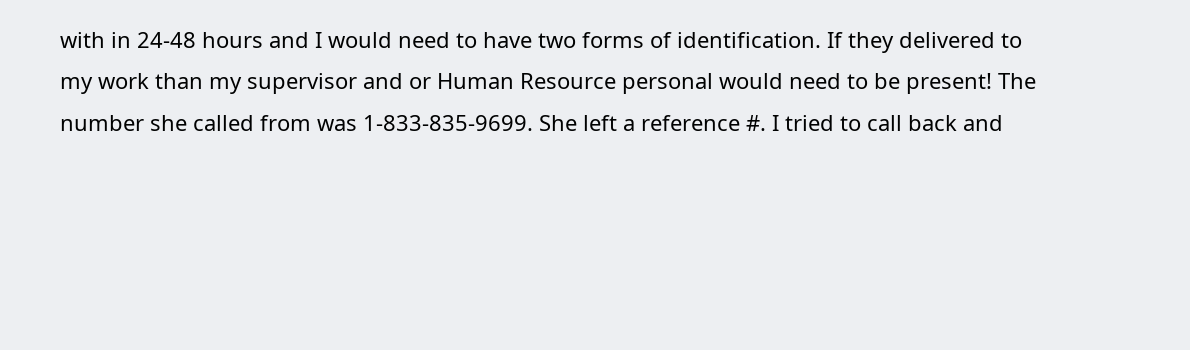with in 24-48 hours and I would need to have two forms of identification. If they delivered to my work than my supervisor and or Human Resource personal would need to be present! The number she called from was 1-833-835-9699. She left a reference #. I tried to call back and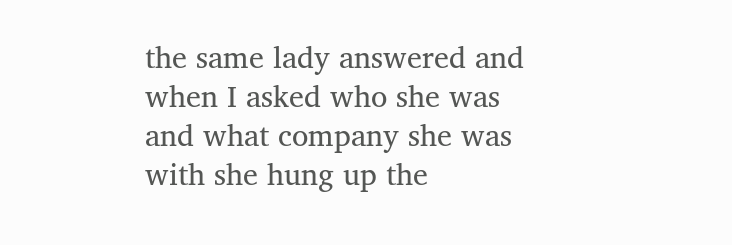the same lady answered and when I asked who she was and what company she was with she hung up the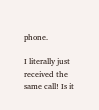phone.

I literally just received the same call! Is it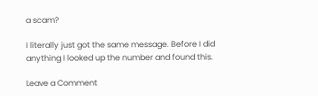a scam?

I literally just got the same message. Before I did anything I looked up the number and found this.

Leave a Comment